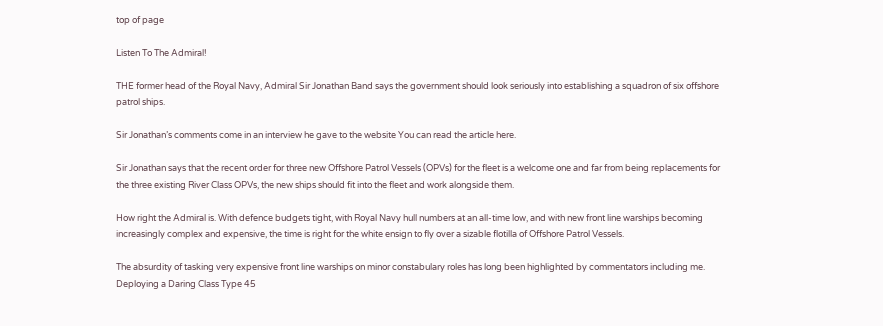top of page

Listen To The Admiral!

THE former head of the Royal Navy, Admiral Sir Jonathan Band says the government should look seriously into establishing a squadron of six offshore patrol ships.

Sir Jonathan’s comments come in an interview he gave to the website You can read the article here.

Sir Jonathan says that the recent order for three new Offshore Patrol Vessels (OPVs) for the fleet is a welcome one and far from being replacements for the three existing River Class OPVs, the new ships should fit into the fleet and work alongside them.

How right the Admiral is. With defence budgets tight, with Royal Navy hull numbers at an all-time low, and with new front line warships becoming increasingly complex and expensive, the time is right for the white ensign to fly over a sizable flotilla of Offshore Patrol Vessels.

The absurdity of tasking very expensive front line warships on minor constabulary roles has long been highlighted by commentators including me. Deploying a Daring Class Type 45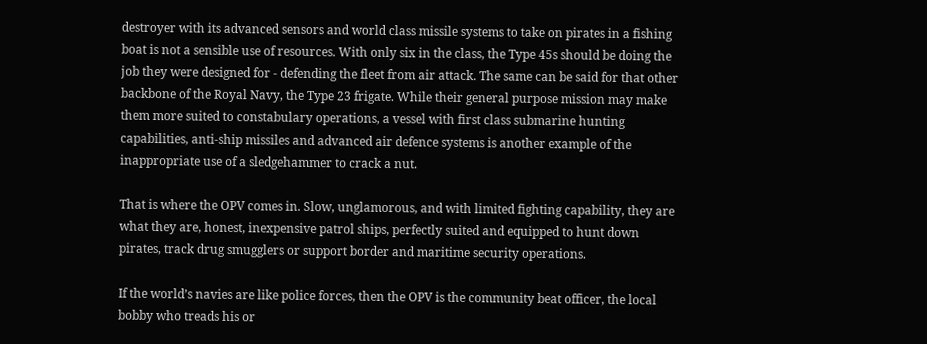destroyer with its advanced sensors and world class missile systems to take on pirates in a fishing boat is not a sensible use of resources. With only six in the class, the Type 45s should be doing the job they were designed for - defending the fleet from air attack. The same can be said for that other backbone of the Royal Navy, the Type 23 frigate. While their general purpose mission may make them more suited to constabulary operations, a vessel with first class submarine hunting capabilities, anti-ship missiles and advanced air defence systems is another example of the inappropriate use of a sledgehammer to crack a nut.

That is where the OPV comes in. Slow, unglamorous, and with limited fighting capability, they are what they are, honest, inexpensive patrol ships, perfectly suited and equipped to hunt down pirates, track drug smugglers or support border and maritime security operations.

If the world’s navies are like police forces, then the OPV is the community beat officer, the local bobby who treads his or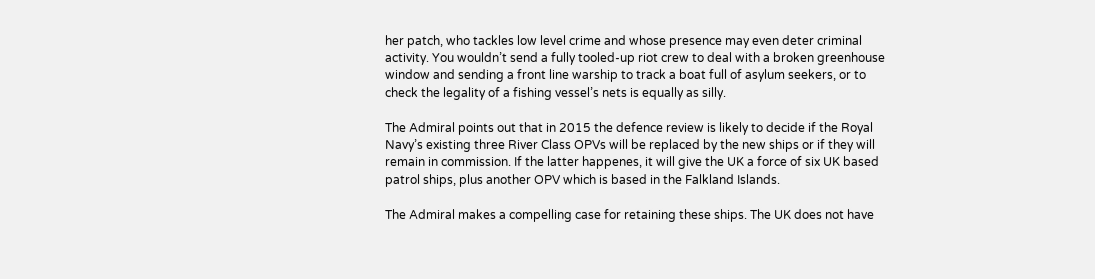her patch, who tackles low level crime and whose presence may even deter criminal activity. You wouldn’t send a fully tooled-up riot crew to deal with a broken greenhouse window and sending a front line warship to track a boat full of asylum seekers, or to check the legality of a fishing vessel’s nets is equally as silly.

The Admiral points out that in 2015 the defence review is likely to decide if the Royal Navy’s existing three River Class OPVs will be replaced by the new ships or if they will remain in commission. If the latter happenes, it will give the UK a force of six UK based patrol ships, plus another OPV which is based in the Falkland Islands.

The Admiral makes a compelling case for retaining these ships. The UK does not have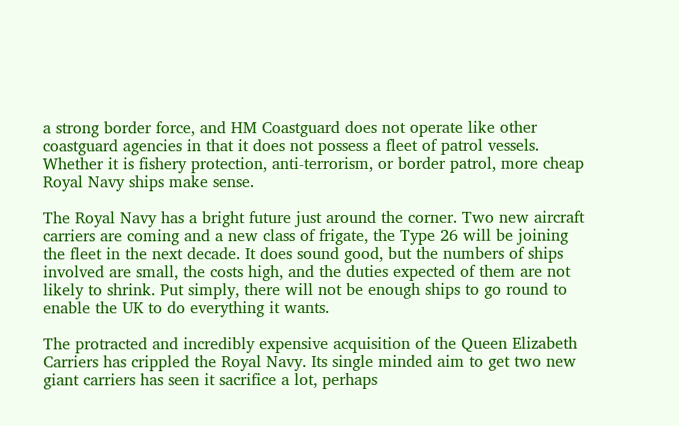a strong border force, and HM Coastguard does not operate like other coastguard agencies in that it does not possess a fleet of patrol vessels. Whether it is fishery protection, anti-terrorism, or border patrol, more cheap Royal Navy ships make sense.

The Royal Navy has a bright future just around the corner. Two new aircraft carriers are coming and a new class of frigate, the Type 26 will be joining the fleet in the next decade. It does sound good, but the numbers of ships involved are small, the costs high, and the duties expected of them are not likely to shrink. Put simply, there will not be enough ships to go round to enable the UK to do everything it wants.

The protracted and incredibly expensive acquisition of the Queen Elizabeth Carriers has crippled the Royal Navy. Its single minded aim to get two new giant carriers has seen it sacrifice a lot, perhaps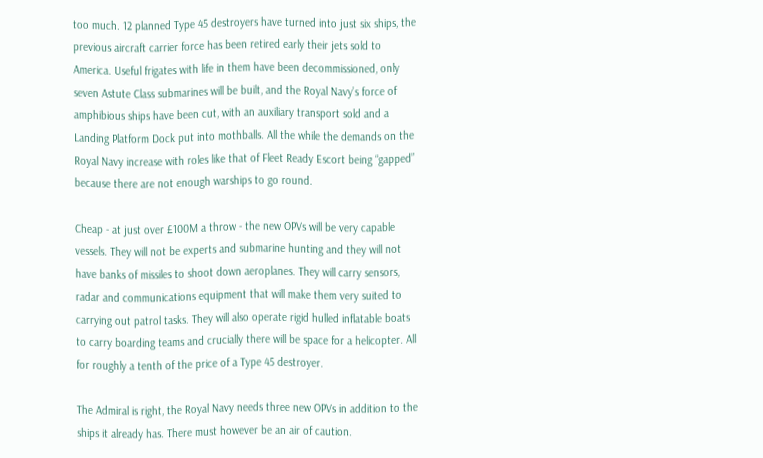too much. 12 planned Type 45 destroyers have turned into just six ships, the previous aircraft carrier force has been retired early their jets sold to America. Useful frigates with life in them have been decommissioned, only seven Astute Class submarines will be built, and the Royal Navy’s force of amphibious ships have been cut, with an auxiliary transport sold and a Landing Platform Dock put into mothballs. All the while the demands on the Royal Navy increase with roles like that of Fleet Ready Escort being “gapped” because there are not enough warships to go round.

Cheap - at just over £100M a throw - the new OPVs will be very capable vessels. They will not be experts and submarine hunting and they will not have banks of missiles to shoot down aeroplanes. They will carry sensors, radar and communications equipment that will make them very suited to carrying out patrol tasks. They will also operate rigid hulled inflatable boats to carry boarding teams and crucially there will be space for a helicopter. All for roughly a tenth of the price of a Type 45 destroyer.

The Admiral is right, the Royal Navy needs three new OPVs in addition to the ships it already has. There must however be an air of caution.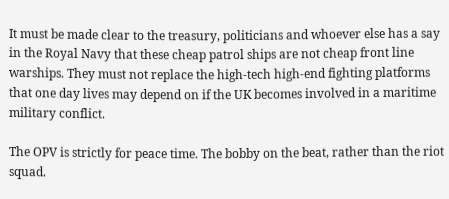It must be made clear to the treasury, politicians and whoever else has a say in the Royal Navy that these cheap patrol ships are not cheap front line warships. They must not replace the high-tech high-end fighting platforms that one day lives may depend on if the UK becomes involved in a maritime military conflict.

The OPV is strictly for peace time. The bobby on the beat, rather than the riot squad.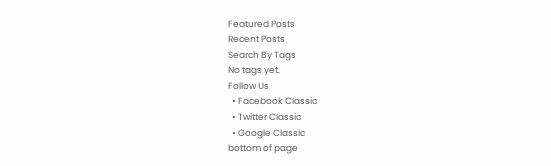Featured Posts
Recent Posts
Search By Tags
No tags yet.
Follow Us
  • Facebook Classic
  • Twitter Classic
  • Google Classic
bottom of page